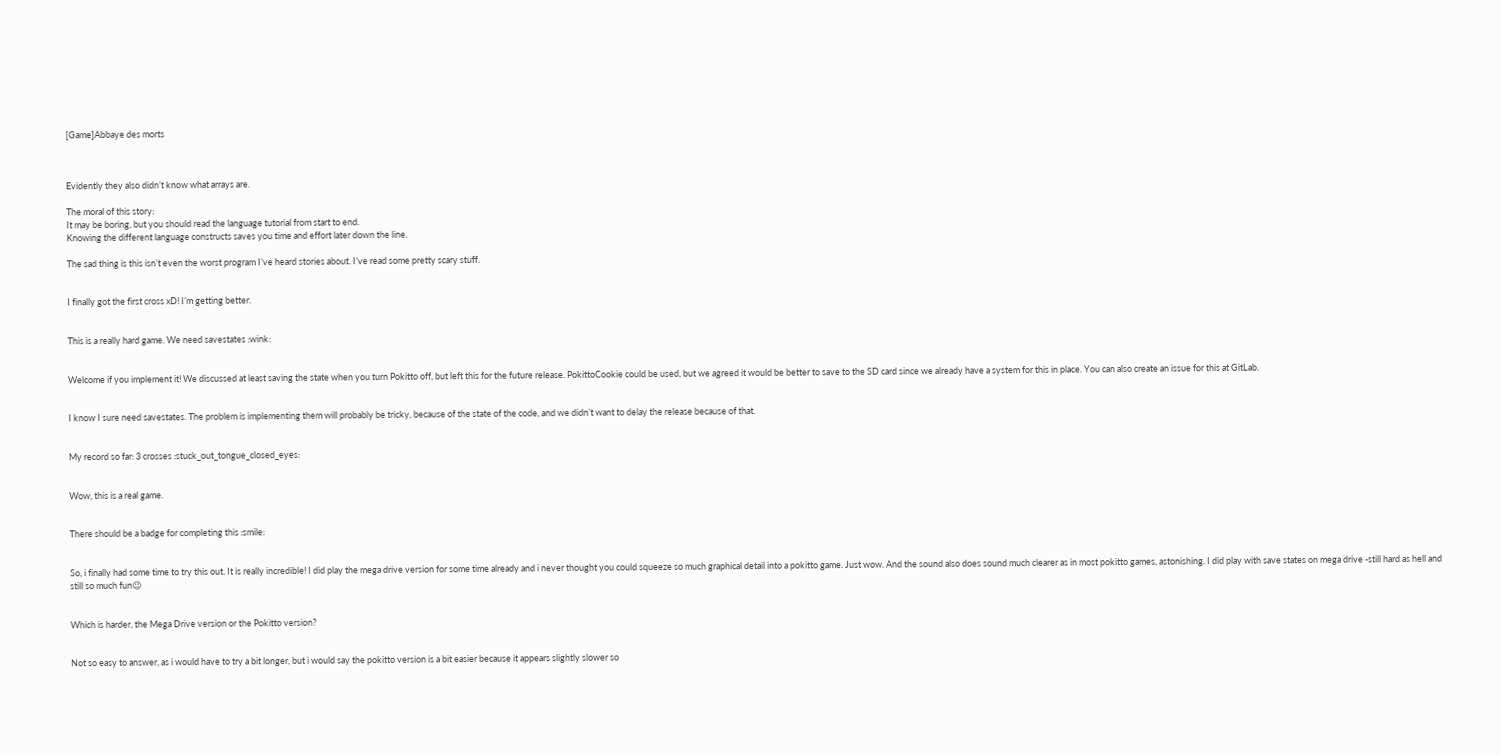[Game]Abbaye des morts



Evidently they also didn’t know what arrays are.

The moral of this story:
It may be boring, but you should read the language tutorial from start to end.
Knowing the different language constructs saves you time and effort later down the line.

The sad thing is this isn’t even the worst program I’ve heard stories about. I’ve read some pretty scary stuff.


I finally got the first cross xD! I’m getting better.


This is a really hard game. We need savestates :wink:


Welcome if you implement it! We discussed at least saving the state when you turn Pokitto off, but left this for the future release. PokittoCookie could be used, but we agreed it would be better to save to the SD card since we already have a system for this in place. You can also create an issue for this at GitLab.


I know I sure need savestates. The problem is implementing them will probably be tricky, because of the state of the code, and we didn’t want to delay the release because of that.


My record so far: 3 crosses :stuck_out_tongue_closed_eyes:


Wow, this is a real game.


There should be a badge for completing this :smile:


So, i finally had some time to try this out. It is really incredible! I did play the mega drive version for some time already and i never thought you could squeeze so much graphical detail into a pokitto game. Just wow. And the sound also does sound much clearer as in most pokitto games, astonishing. I did play with save states on mega drive -still hard as hell and still so much fun😉


Which is harder, the Mega Drive version or the Pokitto version?


Not so easy to answer, as i would have to try a bit longer, but i would say the pokitto version is a bit easier because it appears slightly slower so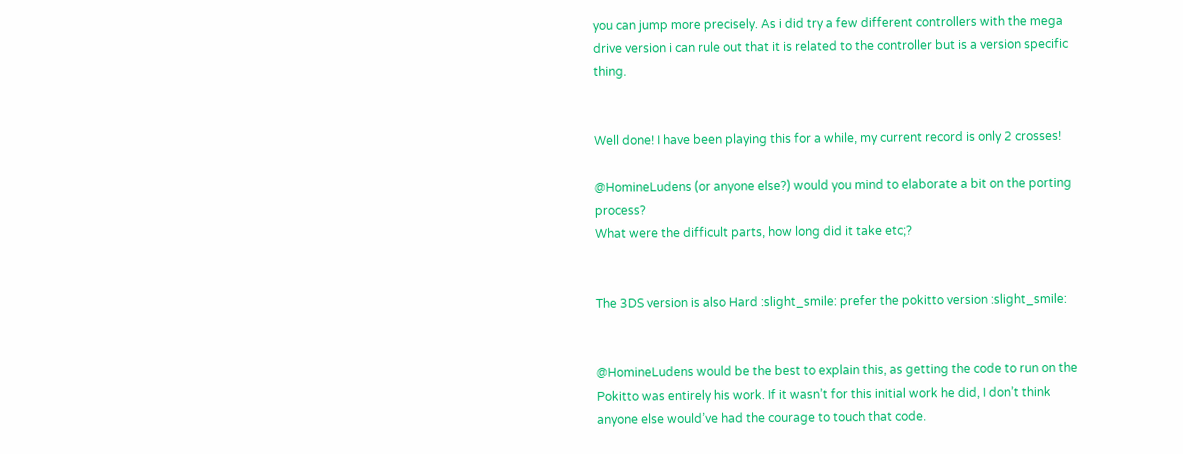you can jump more precisely. As i did try a few different controllers with the mega drive version i can rule out that it is related to the controller but is a version specific thing.


Well done! I have been playing this for a while, my current record is only 2 crosses!

@HomineLudens (or anyone else?) would you mind to elaborate a bit on the porting process?
What were the difficult parts, how long did it take etc;?


The 3DS version is also Hard :slight_smile: prefer the pokitto version :slight_smile:


@HomineLudens would be the best to explain this, as getting the code to run on the Pokitto was entirely his work. If it wasn’t for this initial work he did, I don’t think anyone else would’ve had the courage to touch that code.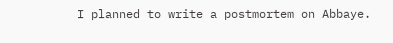I planned to write a postmortem on Abbaye.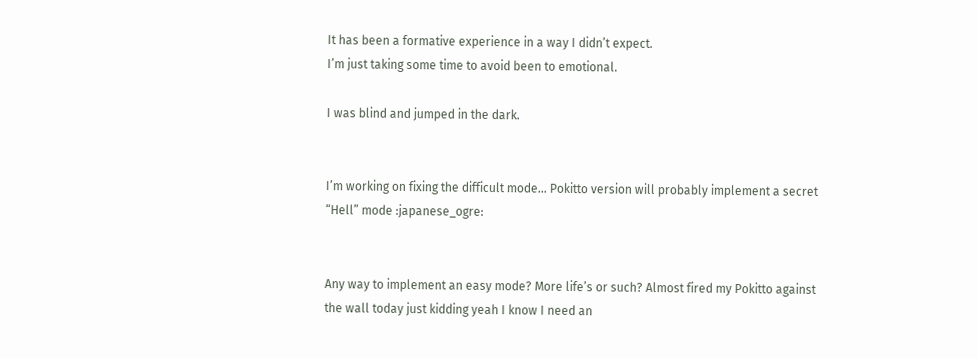It has been a formative experience in a way I didn’t expect.
I’m just taking some time to avoid been to emotional.

I was blind and jumped in the dark.


I’m working on fixing the difficult mode… Pokitto version will probably implement a secret “Hell” mode :japanese_ogre:


Any way to implement an easy mode? More life’s or such? Almost fired my Pokitto against the wall today just kidding yeah I know I need an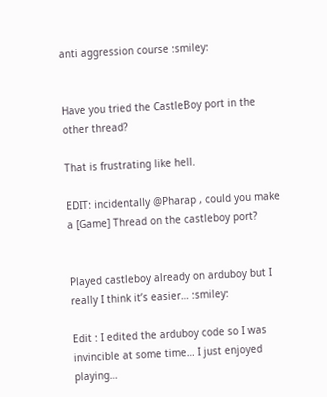anti aggression course :smiley:


Have you tried the CastleBoy port in the other thread?

That is frustrating like hell.

EDIT: incidentally @Pharap , could you make a [Game] Thread on the castleboy port?


Played castleboy already on arduboy but I really I think it’s easier… :smiley:

Edit : I edited the arduboy code so I was invincible at some time… I just enjoyed playing…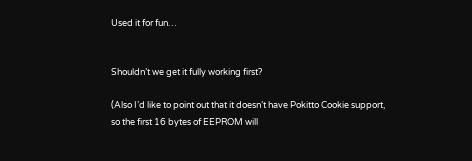Used it for fun…


Shouldn’t we get it fully working first?

(Also I’d like to point out that it doesn’t have Pokitto Cookie support, so the first 16 bytes of EEPROM will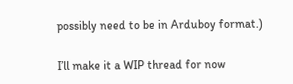possibly need to be in Arduboy format.)

I’ll make it a WIP thread for now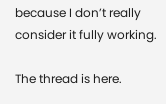because I don’t really consider it fully working.

The thread is here.